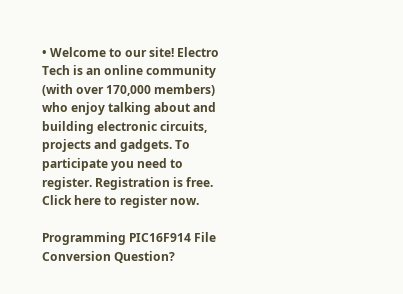• Welcome to our site! Electro Tech is an online community (with over 170,000 members) who enjoy talking about and building electronic circuits, projects and gadgets. To participate you need to register. Registration is free. Click here to register now.

Programming PIC16F914 File Conversion Question?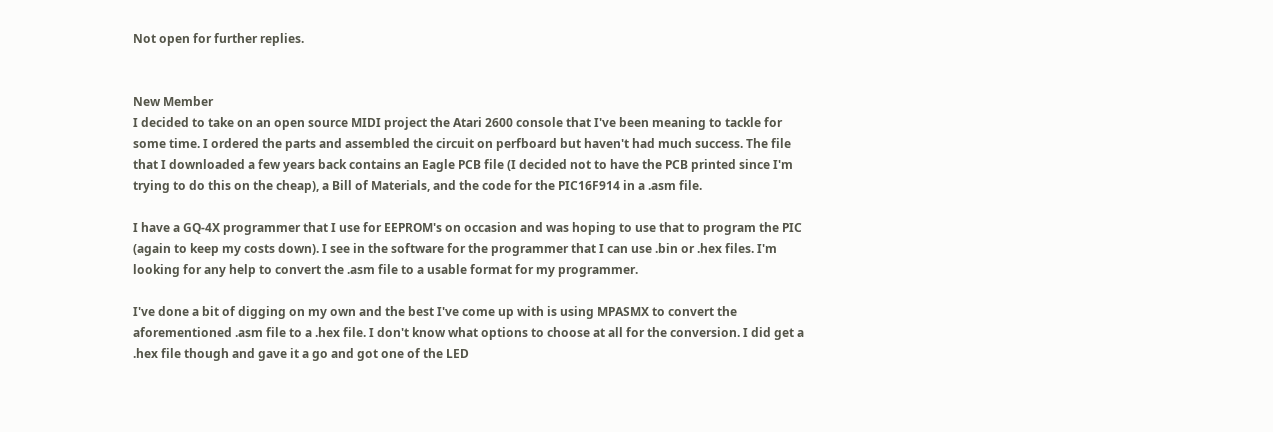Not open for further replies.


New Member
I decided to take on an open source MIDI project the Atari 2600 console that I've been meaning to tackle for some time. I ordered the parts and assembled the circuit on perfboard but haven't had much success. The file that I downloaded a few years back contains an Eagle PCB file (I decided not to have the PCB printed since I'm trying to do this on the cheap), a Bill of Materials, and the code for the PIC16F914 in a .asm file.

I have a GQ-4X programmer that I use for EEPROM's on occasion and was hoping to use that to program the PIC (again to keep my costs down). I see in the software for the programmer that I can use .bin or .hex files. I'm looking for any help to convert the .asm file to a usable format for my programmer.

I've done a bit of digging on my own and the best I've come up with is using MPASMX to convert the aforementioned .asm file to a .hex file. I don't know what options to choose at all for the conversion. I did get a .hex file though and gave it a go and got one of the LED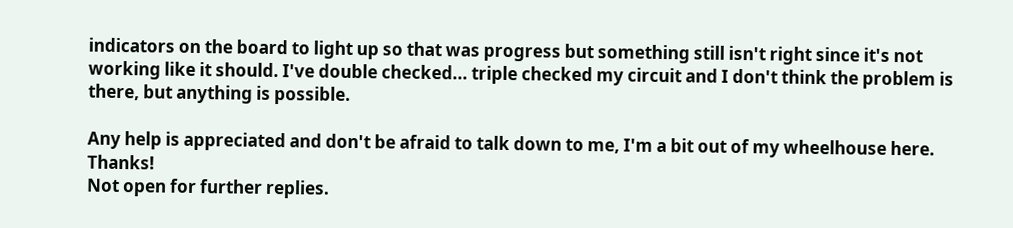indicators on the board to light up so that was progress but something still isn't right since it's not working like it should. I've double checked... triple checked my circuit and I don't think the problem is there, but anything is possible.

Any help is appreciated and don't be afraid to talk down to me, I'm a bit out of my wheelhouse here. Thanks!
Not open for further replies.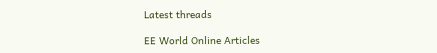Latest threads

EE World Online Articles